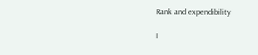Rank and expendibility

I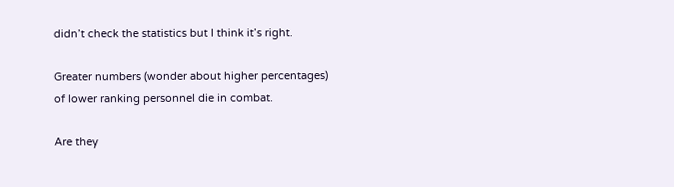didn’t check the statistics but I think it’s right.

Greater numbers (wonder about higher percentages) of lower ranking personnel die in combat.

Are they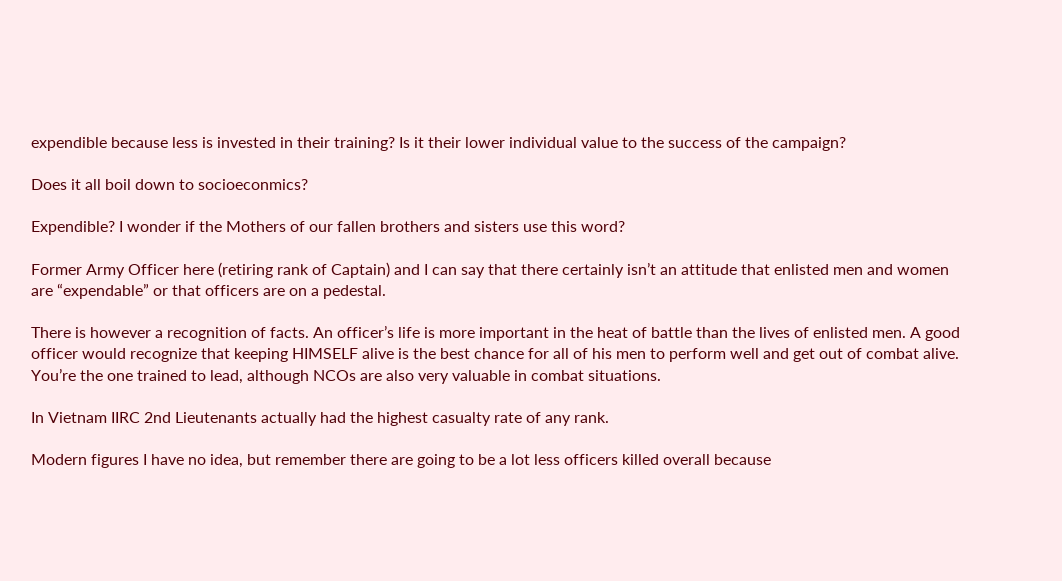expendible because less is invested in their training? Is it their lower individual value to the success of the campaign?

Does it all boil down to socioeconmics?

Expendible? I wonder if the Mothers of our fallen brothers and sisters use this word?

Former Army Officer here (retiring rank of Captain) and I can say that there certainly isn’t an attitude that enlisted men and women are “expendable” or that officers are on a pedestal.

There is however a recognition of facts. An officer’s life is more important in the heat of battle than the lives of enlisted men. A good officer would recognize that keeping HIMSELF alive is the best chance for all of his men to perform well and get out of combat alive. You’re the one trained to lead, although NCOs are also very valuable in combat situations.

In Vietnam IIRC 2nd Lieutenants actually had the highest casualty rate of any rank.

Modern figures I have no idea, but remember there are going to be a lot less officers killed overall because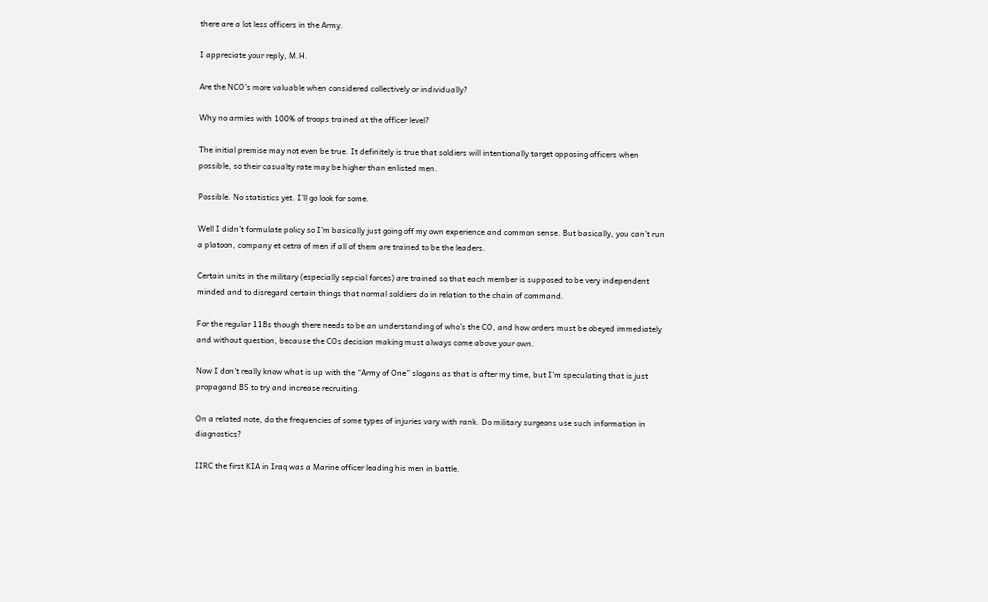there are a lot less officers in the Army.

I appreciate your reply, M.H.

Are the NCO’s more valuable when considered collectively or individually?

Why no armies with 100% of troops trained at the officer level?

The initial premise may not even be true. It definitely is true that soldiers will intentionally target opposing officers when possible, so their casualty rate may be higher than enlisted men.

Possible. No statistics yet. I’ll go look for some.

Well I didn’t formulate policy so I’m basically just going off my own experience and common sense. But basically, you can’t run a platoon, company et cetra of men if all of them are trained to be the leaders.

Certain units in the military (especially sepcial forces) are trained so that each member is supposed to be very independent minded and to disregard certain things that normal soldiers do in relation to the chain of command.

For the regular 11Bs though there needs to be an understanding of who’s the CO, and how orders must be obeyed immediately and without question, because the COs decision making must always come above your own.

Now I don’t really know what is up with the “Army of One” slogans as that is after my time, but I’m speculating that is just propagand BS to try and increase recruiting.

On a related note, do the frequencies of some types of injuries vary with rank. Do military surgeons use such information in diagnostics?

IIRC the first KIA in Iraq was a Marine officer leading his men in battle.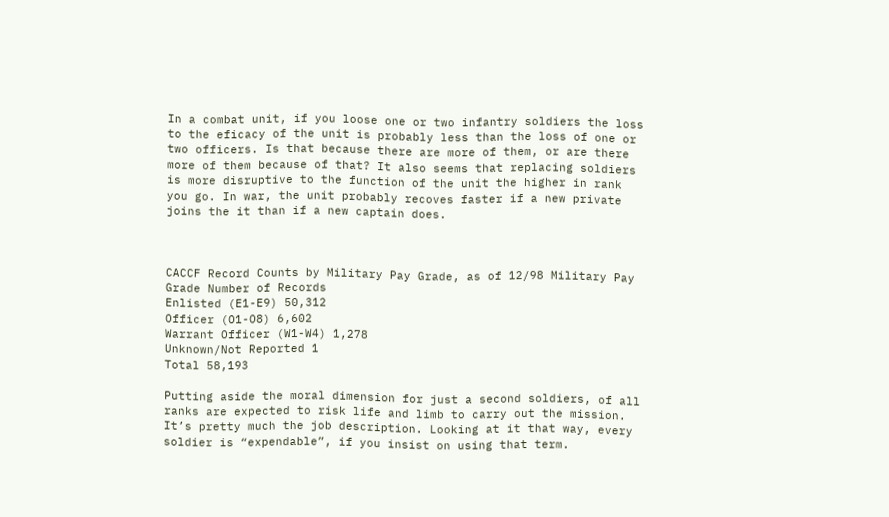In a combat unit, if you loose one or two infantry soldiers the loss to the eficacy of the unit is probably less than the loss of one or two officers. Is that because there are more of them, or are there more of them because of that? It also seems that replacing soldiers is more disruptive to the function of the unit the higher in rank you go. In war, the unit probably recoves faster if a new private joins the it than if a new captain does.



CACCF Record Counts by Military Pay Grade, as of 12/98 Military Pay Grade Number of Records
Enlisted (E1-E9) 50,312
Officer (O1-O8) 6,602
Warrant Officer (W1-W4) 1,278
Unknown/Not Reported 1
Total 58,193

Putting aside the moral dimension for just a second soldiers, of all ranks are expected to risk life and limb to carry out the mission. It’s pretty much the job description. Looking at it that way, every soldier is “expendable”, if you insist on using that term.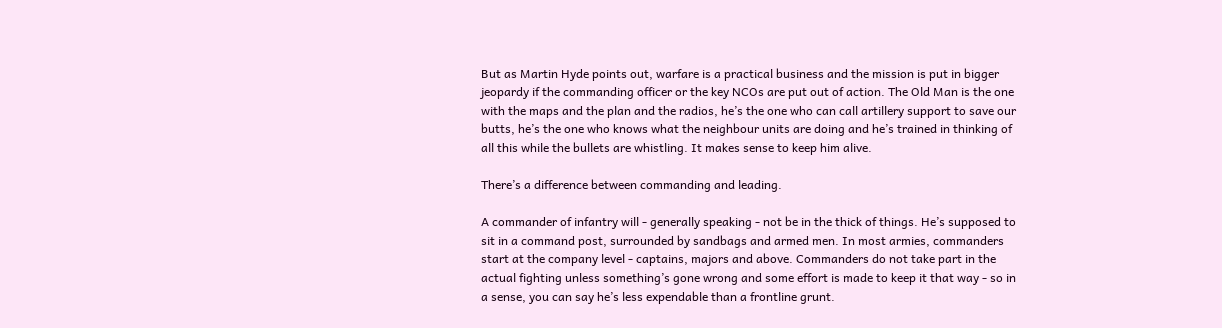But as Martin Hyde points out, warfare is a practical business and the mission is put in bigger jeopardy if the commanding officer or the key NCOs are put out of action. The Old Man is the one with the maps and the plan and the radios, he’s the one who can call artillery support to save our butts, he’s the one who knows what the neighbour units are doing and he’s trained in thinking of all this while the bullets are whistling. It makes sense to keep him alive.

There’s a difference between commanding and leading.

A commander of infantry will - generally speaking - not be in the thick of things. He’s supposed to sit in a command post, surrounded by sandbags and armed men. In most armies, commanders start at the company level - captains, majors and above. Commanders do not take part in the actual fighting unless something’s gone wrong and some effort is made to keep it that way - so in a sense, you can say he’s less expendable than a frontline grunt.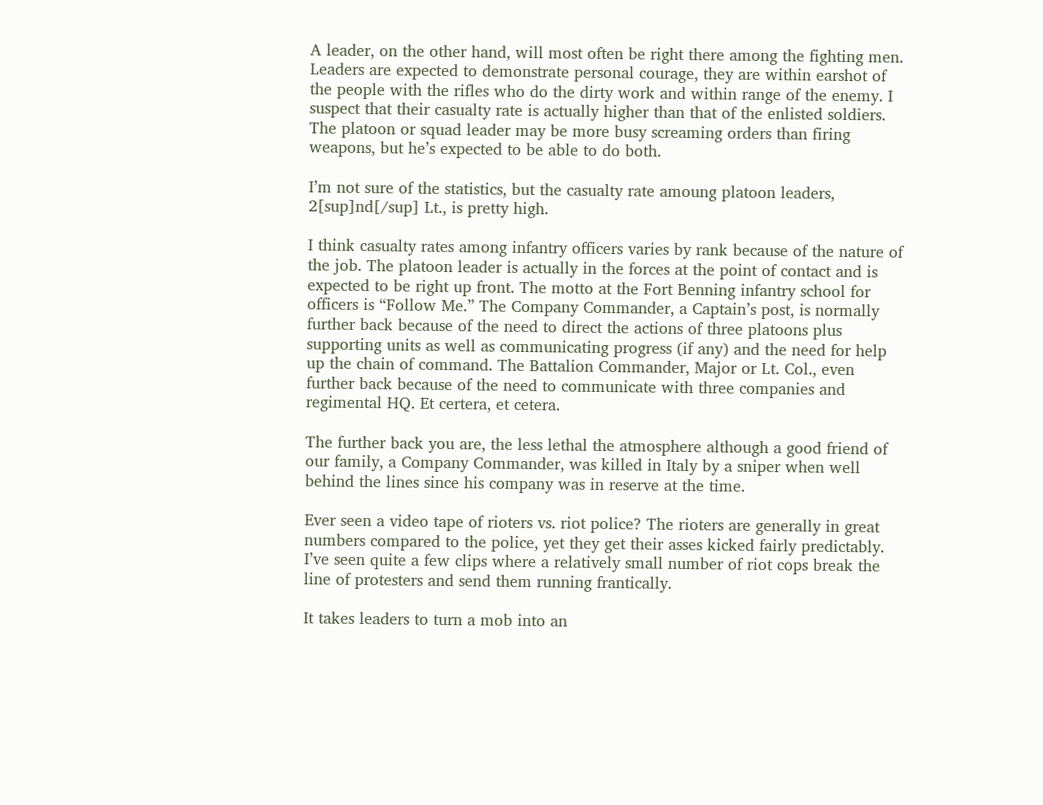A leader, on the other hand, will most often be right there among the fighting men. Leaders are expected to demonstrate personal courage, they are within earshot of the people with the rifles who do the dirty work and within range of the enemy. I suspect that their casualty rate is actually higher than that of the enlisted soldiers. The platoon or squad leader may be more busy screaming orders than firing weapons, but he’s expected to be able to do both.

I’m not sure of the statistics, but the casualty rate amoung platoon leaders, 2[sup]nd[/sup] Lt., is pretty high.

I think casualty rates among infantry officers varies by rank because of the nature of the job. The platoon leader is actually in the forces at the point of contact and is expected to be right up front. The motto at the Fort Benning infantry school for officers is “Follow Me.” The Company Commander, a Captain’s post, is normally further back because of the need to direct the actions of three platoons plus supporting units as well as communicating progress (if any) and the need for help up the chain of command. The Battalion Commander, Major or Lt. Col., even further back because of the need to communicate with three companies and regimental HQ. Et certera, et cetera.

The further back you are, the less lethal the atmosphere although a good friend of our family, a Company Commander, was killed in Italy by a sniper when well behind the lines since his company was in reserve at the time.

Ever seen a video tape of rioters vs. riot police? The rioters are generally in great numbers compared to the police, yet they get their asses kicked fairly predictably. I’ve seen quite a few clips where a relatively small number of riot cops break the line of protesters and send them running frantically.

It takes leaders to turn a mob into an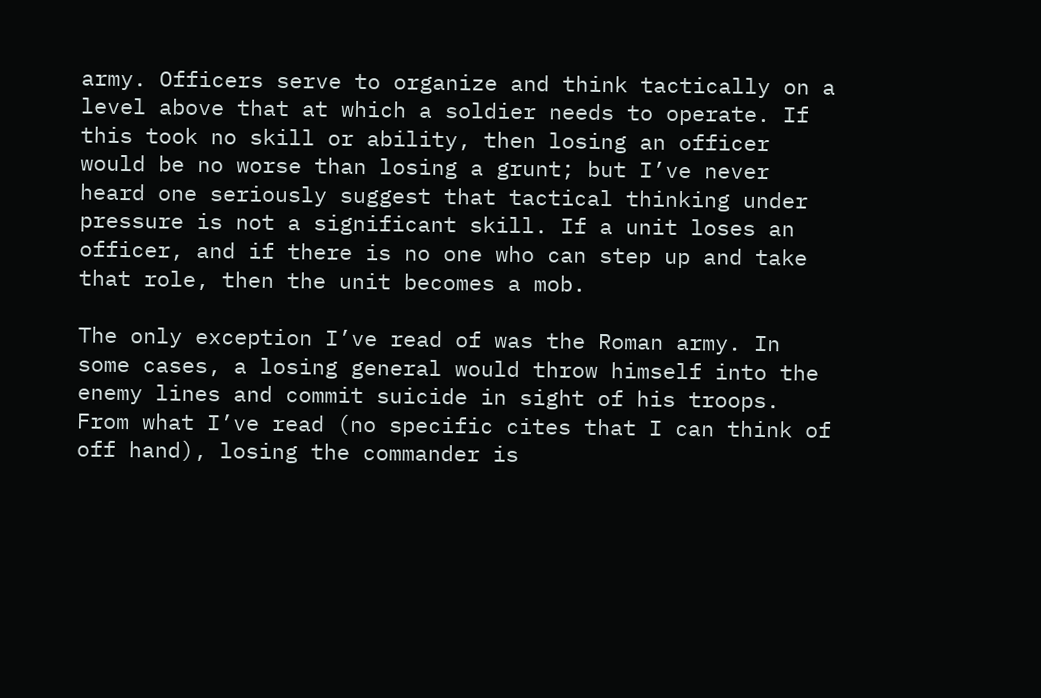army. Officers serve to organize and think tactically on a level above that at which a soldier needs to operate. If this took no skill or ability, then losing an officer would be no worse than losing a grunt; but I’ve never heard one seriously suggest that tactical thinking under pressure is not a significant skill. If a unit loses an officer, and if there is no one who can step up and take that role, then the unit becomes a mob.

The only exception I’ve read of was the Roman army. In some cases, a losing general would throw himself into the enemy lines and commit suicide in sight of his troops. From what I’ve read (no specific cites that I can think of off hand), losing the commander is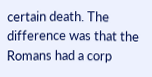certain death. The difference was that the Romans had a corp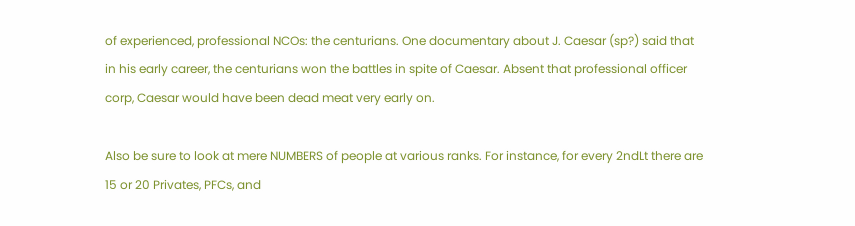of experienced, professional NCOs: the centurians. One documentary about J. Caesar (sp?) said that in his early career, the centurians won the battles in spite of Caesar. Absent that professional officer corp, Caesar would have been dead meat very early on.

Also be sure to look at mere NUMBERS of people at various ranks. For instance, for every 2ndLt there are 15 or 20 Privates, PFCs, and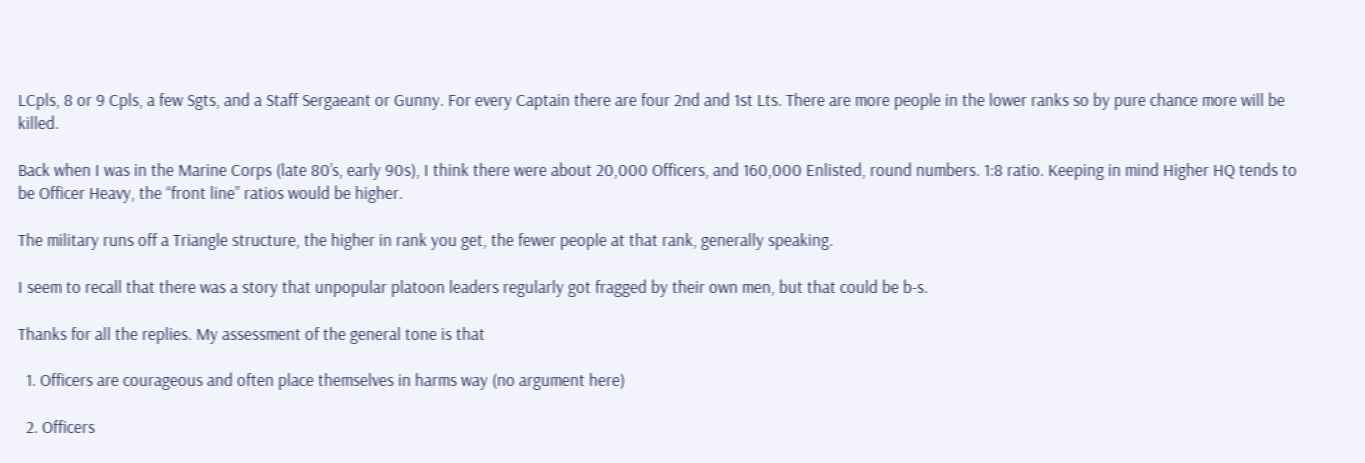LCpls, 8 or 9 Cpls, a few Sgts, and a Staff Sergaeant or Gunny. For every Captain there are four 2nd and 1st Lts. There are more people in the lower ranks so by pure chance more will be killed.

Back when I was in the Marine Corps (late 80’s, early 90s), I think there were about 20,000 Officers, and 160,000 Enlisted, round numbers. 1:8 ratio. Keeping in mind Higher HQ tends to be Officer Heavy, the “front line” ratios would be higher.

The military runs off a Triangle structure, the higher in rank you get, the fewer people at that rank, generally speaking.

I seem to recall that there was a story that unpopular platoon leaders regularly got fragged by their own men, but that could be b-s.

Thanks for all the replies. My assessment of the general tone is that

  1. Officers are courageous and often place themselves in harms way (no argument here)

  2. Officers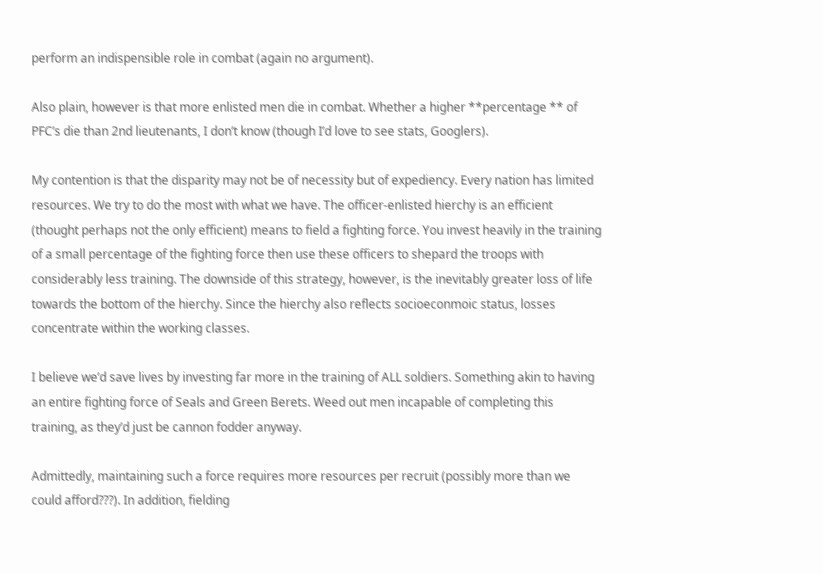perform an indispensible role in combat (again no argument).

Also plain, however is that more enlisted men die in combat. Whether a higher **percentage ** of PFC’s die than 2nd lieutenants, I don’t know (though I’d love to see stats, Googlers).

My contention is that the disparity may not be of necessity but of expediency. Every nation has limited resources. We try to do the most with what we have. The officer-enlisted hierchy is an efficient (thought perhaps not the only efficient) means to field a fighting force. You invest heavily in the training of a small percentage of the fighting force then use these officers to shepard the troops with considerably less training. The downside of this strategy, however, is the inevitably greater loss of life towards the bottom of the hierchy. Since the hierchy also reflects socioeconmoic status, losses concentrate within the working classes.

I believe we’d save lives by investing far more in the training of ALL soldiers. Something akin to having an entire fighting force of Seals and Green Berets. Weed out men incapable of completing this training, as they’d just be cannon fodder anyway.

Admittedly, maintaining such a force requires more resources per recruit (possibly more than we could afford???). In addition, fielding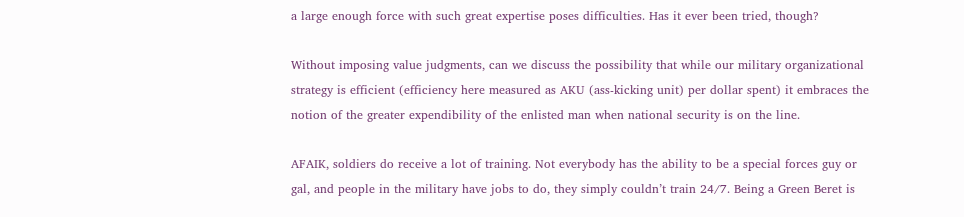a large enough force with such great expertise poses difficulties. Has it ever been tried, though?

Without imposing value judgments, can we discuss the possibility that while our military organizational strategy is efficient (efficiency here measured as AKU (ass-kicking unit) per dollar spent) it embraces the notion of the greater expendibility of the enlisted man when national security is on the line.

AFAIK, soldiers do receive a lot of training. Not everybody has the ability to be a special forces guy or gal, and people in the military have jobs to do, they simply couldn’t train 24/7. Being a Green Beret is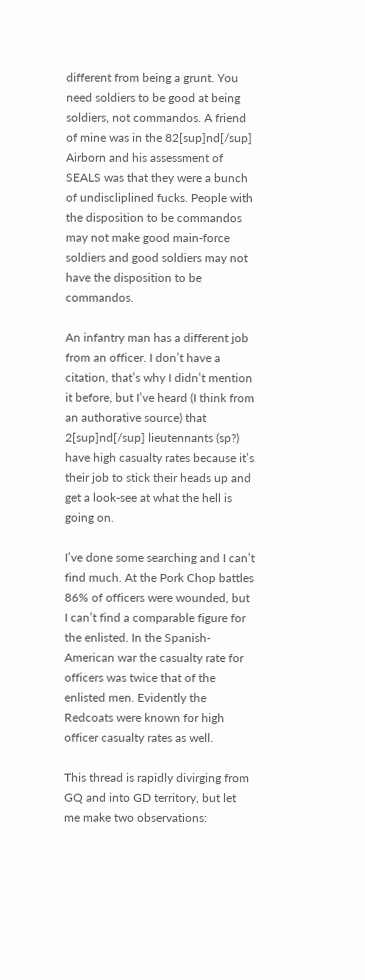different from being a grunt. You need soldiers to be good at being soldiers, not commandos. A friend of mine was in the 82[sup]nd[/sup] Airborn and his assessment of SEALS was that they were a bunch of undiscliplined fucks. People with the disposition to be commandos may not make good main-force soldiers and good soldiers may not have the disposition to be commandos.

An infantry man has a different job from an officer. I don’t have a citation, that’s why I didn’t mention it before, but I’ve heard (I think from an authorative source) that 2[sup]nd[/sup] lieutennants (sp?) have high casualty rates because it’s their job to stick their heads up and get a look-see at what the hell is going on.

I’ve done some searching and I can’t find much. At the Pork Chop battles 86% of officers were wounded, but I can’t find a comparable figure for the enlisted. In the Spanish-American war the casualty rate for officers was twice that of the enlisted men. Evidently the Redcoats were known for high officer casualty rates as well.

This thread is rapidly divirging from GQ and into GD territory, but let me make two observations: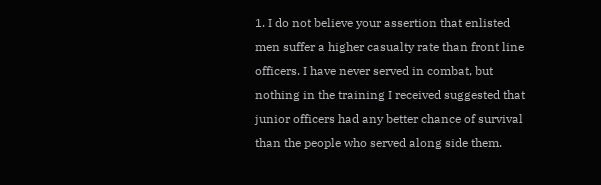1. I do not believe your assertion that enlisted men suffer a higher casualty rate than front line officers. I have never served in combat, but nothing in the training I received suggested that junior officers had any better chance of survival than the people who served along side them.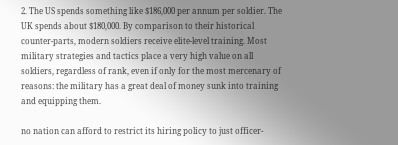2. The US spends something like $186,000 per annum per soldier. The UK spends about $180,000. By comparison to their historical counter-parts, modern soldiers receive elite-level training. Most military strategies and tactics place a very high value on all soldiers, regardless of rank, even if only for the most mercenary of reasons: the military has a great deal of money sunk into training and equipping them.

no nation can afford to restrict its hiring policy to just officer-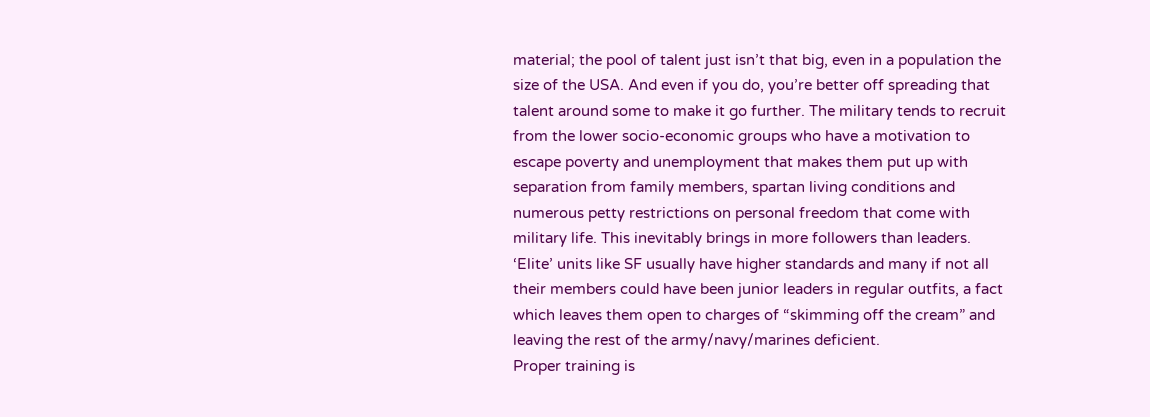material; the pool of talent just isn’t that big, even in a population the size of the USA. And even if you do, you’re better off spreading that talent around some to make it go further. The military tends to recruit from the lower socio-economic groups who have a motivation to escape poverty and unemployment that makes them put up with separation from family members, spartan living conditions and numerous petty restrictions on personal freedom that come with military life. This inevitably brings in more followers than leaders. ‘Elite’ units like SF usually have higher standards and many if not all their members could have been junior leaders in regular outfits, a fact which leaves them open to charges of “skimming off the cream” and leaving the rest of the army/navy/marines deficient.
Proper training is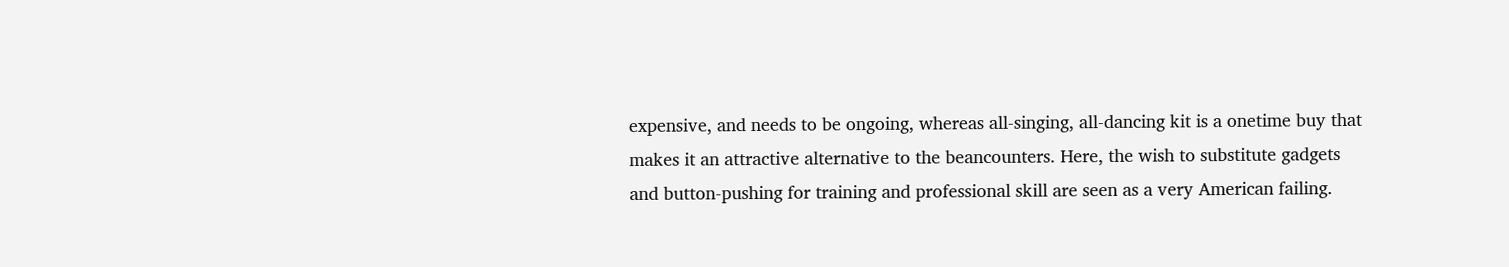expensive, and needs to be ongoing, whereas all-singing, all-dancing kit is a onetime buy that makes it an attractive alternative to the beancounters. Here, the wish to substitute gadgets and button-pushing for training and professional skill are seen as a very American failing.